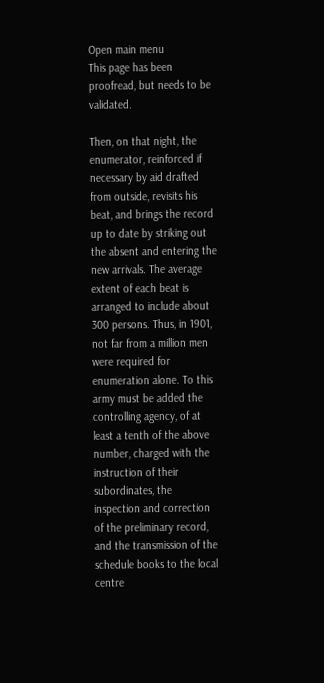Open main menu
This page has been proofread, but needs to be validated.

Then, on that night, the enumerator, reinforced if necessary by aid drafted from outside, revisits his beat, and brings the record up to date by striking out the absent and entering the new arrivals. The average extent of each beat is arranged to include about 300 persons. Thus, in 1901, not far from a million men were required for enumeration alone. To this army must be added the controlling agency, of at least a tenth of the above number, charged with the instruction of their subordinates, the inspection and correction of the preliminary record, and the transmission of the schedule books to the local centre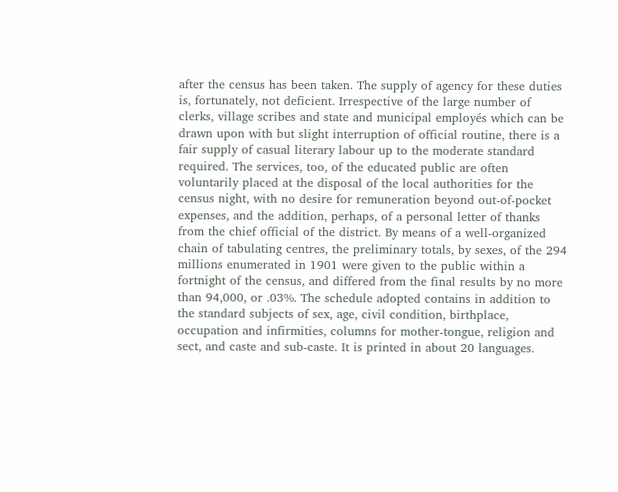after the census has been taken. The supply of agency for these duties is, fortunately, not deficient. Irrespective of the large number of clerks, village scribes and state and municipal employés which can be drawn upon with but slight interruption of official routine, there is a fair supply of casual literary labour up to the moderate standard required. The services, too, of the educated public are often voluntarily placed at the disposal of the local authorities for the census night, with no desire for remuneration beyond out-of-pocket expenses, and the addition, perhaps, of a personal letter of thanks from the chief official of the district. By means of a well-organized chain of tabulating centres, the preliminary totals, by sexes, of the 294 millions enumerated in 1901 were given to the public within a fortnight of the census, and differed from the final results by no more than 94,000, or .03%. The schedule adopted contains in addition to the standard subjects of sex, age, civil condition, birthplace, occupation and infirmities, columns for mother-tongue, religion and sect, and caste and sub-caste. It is printed in about 20 languages.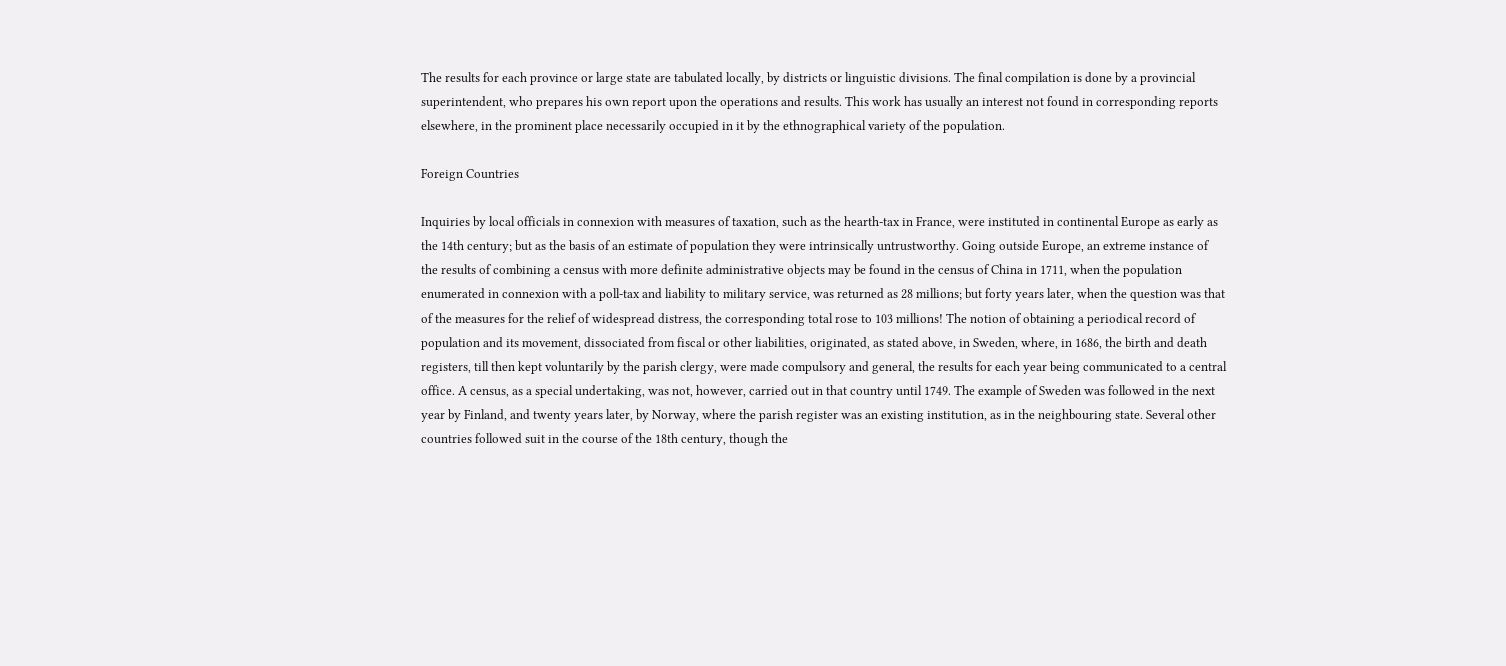The results for each province or large state are tabulated locally, by districts or linguistic divisions. The final compilation is done by a provincial superintendent, who prepares his own report upon the operations and results. This work has usually an interest not found in corresponding reports elsewhere, in the prominent place necessarily occupied in it by the ethnographical variety of the population.

Foreign Countries

Inquiries by local officials in connexion with measures of taxation, such as the hearth-tax in France, were instituted in continental Europe as early as the 14th century; but as the basis of an estimate of population they were intrinsically untrustworthy. Going outside Europe, an extreme instance of the results of combining a census with more definite administrative objects may be found in the census of China in 1711, when the population enumerated in connexion with a poll-tax and liability to military service, was returned as 28 millions; but forty years later, when the question was that of the measures for the relief of widespread distress, the corresponding total rose to 103 millions! The notion of obtaining a periodical record of population and its movement, dissociated from fiscal or other liabilities, originated, as stated above, in Sweden, where, in 1686, the birth and death registers, till then kept voluntarily by the parish clergy, were made compulsory and general, the results for each year being communicated to a central office. A census, as a special undertaking, was not, however, carried out in that country until 1749. The example of Sweden was followed in the next year by Finland, and twenty years later, by Norway, where the parish register was an existing institution, as in the neighbouring state. Several other countries followed suit in the course of the 18th century, though the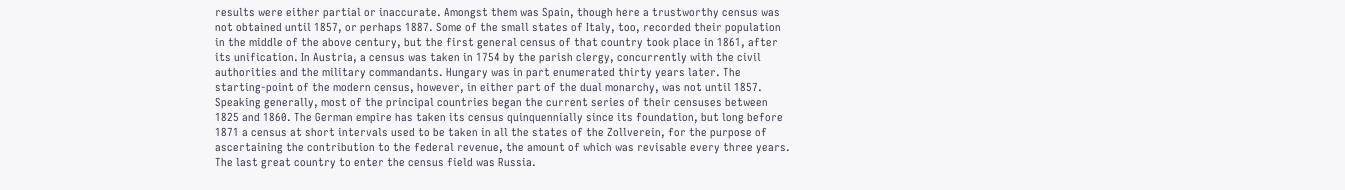results were either partial or inaccurate. Amongst them was Spain, though here a trustworthy census was not obtained until 1857, or perhaps 1887. Some of the small states of Italy, too, recorded their population in the middle of the above century, but the first general census of that country took place in 1861, after its unification. In Austria, a census was taken in 1754 by the parish clergy, concurrently with the civil authorities and the military commandants. Hungary was in part enumerated thirty years later. The starting-point of the modern census, however, in either part of the dual monarchy, was not until 1857. Speaking generally, most of the principal countries began the current series of their censuses between 1825 and 1860. The German empire has taken its census quinquennially since its foundation, but long before 1871 a census at short intervals used to be taken in all the states of the Zollverein, for the purpose of ascertaining the contribution to the federal revenue, the amount of which was revisable every three years. The last great country to enter the census field was Russia.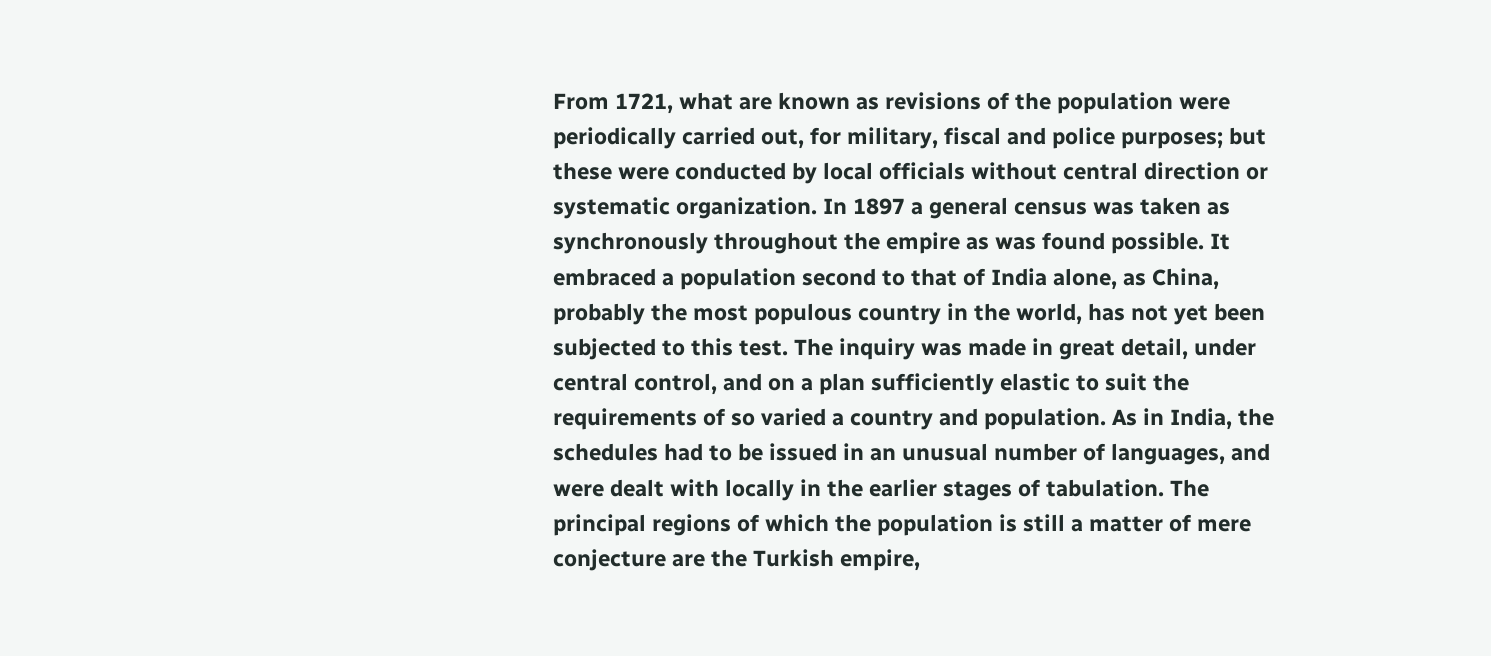From 1721, what are known as revisions of the population were periodically carried out, for military, fiscal and police purposes; but these were conducted by local officials without central direction or systematic organization. In 1897 a general census was taken as synchronously throughout the empire as was found possible. It embraced a population second to that of India alone, as China, probably the most populous country in the world, has not yet been subjected to this test. The inquiry was made in great detail, under central control, and on a plan sufficiently elastic to suit the requirements of so varied a country and population. As in India, the schedules had to be issued in an unusual number of languages, and were dealt with locally in the earlier stages of tabulation. The principal regions of which the population is still a matter of mere conjecture are the Turkish empire,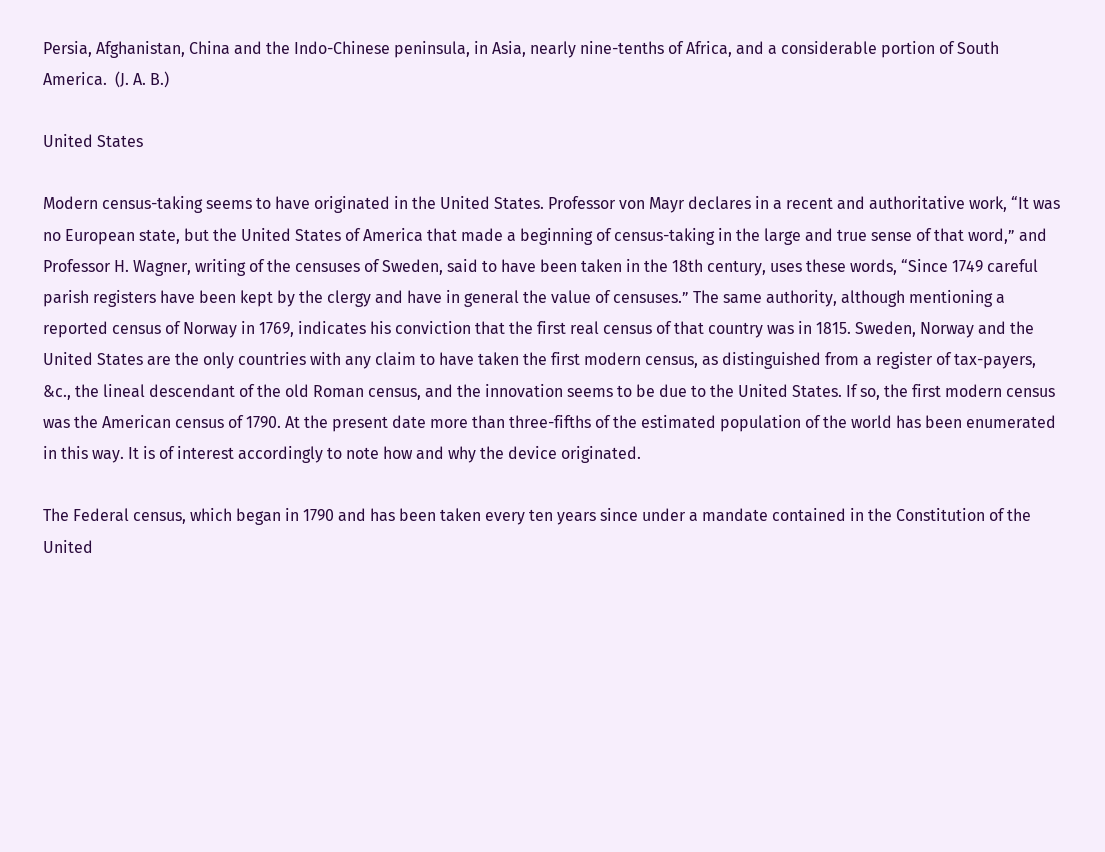Persia, Afghanistan, China and the Indo-Chinese peninsula, in Asia, nearly nine-tenths of Africa, and a considerable portion of South America.  (J. A. B.)

United States

Modern census-taking seems to have originated in the United States. Professor von Mayr declares in a recent and authoritative work, “It was no European state, but the United States of America that made a beginning of census-taking in the large and true sense of that word,” and Professor H. Wagner, writing of the censuses of Sweden, said to have been taken in the 18th century, uses these words, “Since 1749 careful parish registers have been kept by the clergy and have in general the value of censuses.” The same authority, although mentioning a reported census of Norway in 1769, indicates his conviction that the first real census of that country was in 1815. Sweden, Norway and the United States are the only countries with any claim to have taken the first modern census, as distinguished from a register of tax-payers, &c., the lineal descendant of the old Roman census, and the innovation seems to be due to the United States. If so, the first modern census was the American census of 1790. At the present date more than three-fifths of the estimated population of the world has been enumerated in this way. It is of interest accordingly to note how and why the device originated.

The Federal census, which began in 1790 and has been taken every ten years since under a mandate contained in the Constitution of the United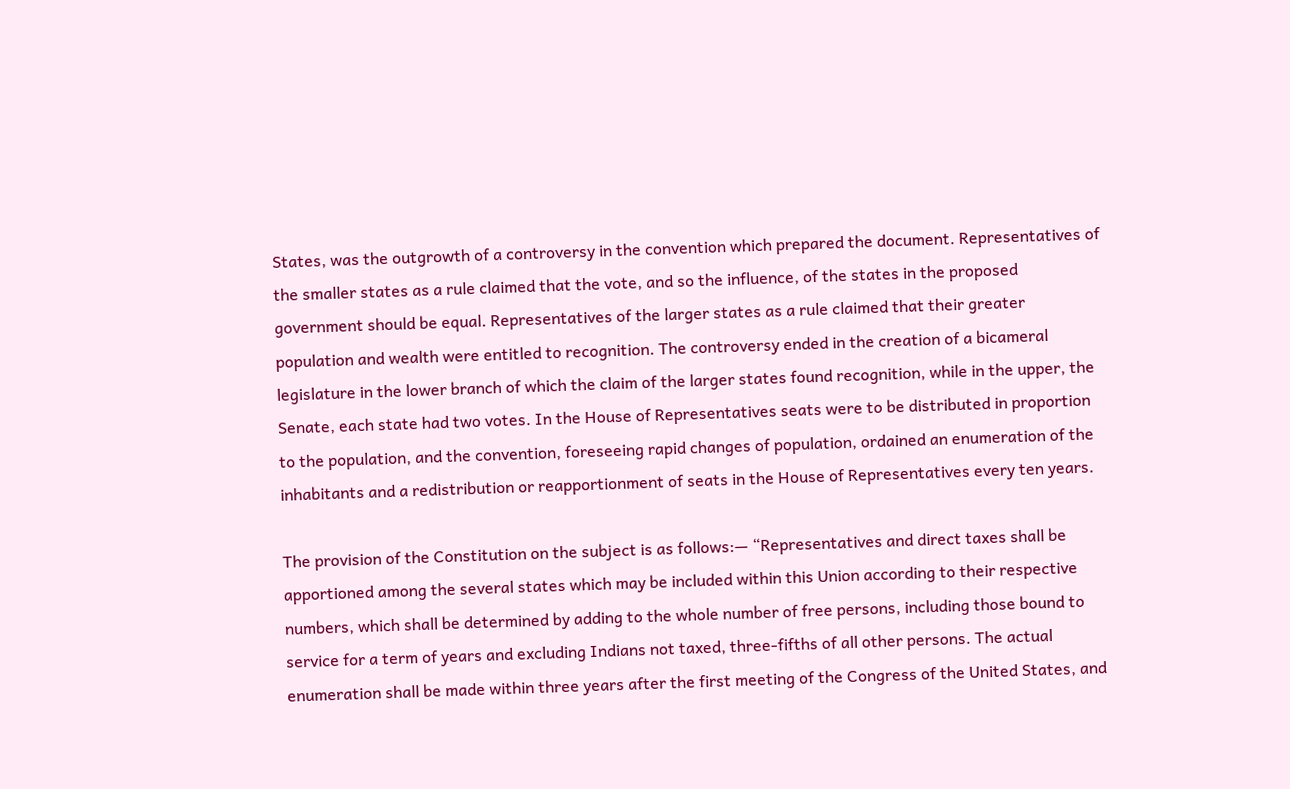States, was the outgrowth of a controversy in the convention which prepared the document. Representatives of the smaller states as a rule claimed that the vote, and so the influence, of the states in the proposed government should be equal. Representatives of the larger states as a rule claimed that their greater population and wealth were entitled to recognition. The controversy ended in the creation of a bicameral legislature in the lower branch of which the claim of the larger states found recognition, while in the upper, the Senate, each state had two votes. In the House of Representatives seats were to be distributed in proportion to the population, and the convention, foreseeing rapid changes of population, ordained an enumeration of the inhabitants and a redistribution or reapportionment of seats in the House of Representatives every ten years.

The provision of the Constitution on the subject is as follows:— “Representatives and direct taxes shall be apportioned among the several states which may be included within this Union according to their respective numbers, which shall be determined by adding to the whole number of free persons, including those bound to service for a term of years and excluding Indians not taxed, three-fifths of all other persons. The actual enumeration shall be made within three years after the first meeting of the Congress of the United States, and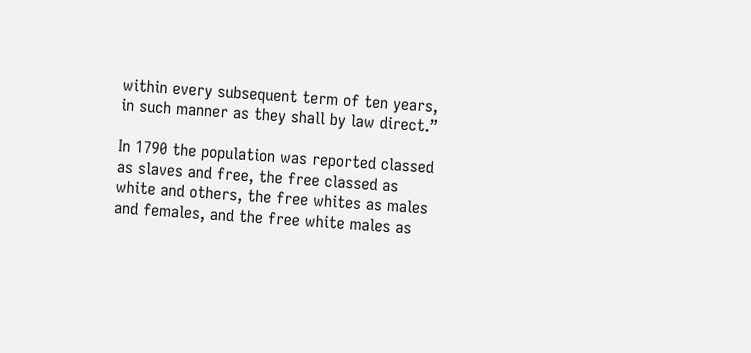within every subsequent term of ten years, in such manner as they shall by law direct.”

In 1790 the population was reported classed as slaves and free, the free classed as white and others, the free whites as males and females, and the free white males as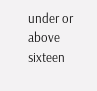under or above sixteen